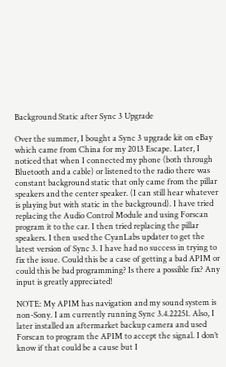Background Static after Sync 3 Upgrade

Over the summer, I bought a Sync 3 upgrade kit on eBay which came from China for my 2013 Escape. Later, I noticed that when I connected my phone (both through Bluetooth and a cable) or listened to the radio there was constant background static that only came from the pillar speakers and the center speaker. (I can still hear whatever is playing but with static in the background). I have tried replacing the Audio Control Module and using Forscan program it to the car. I then tried replacing the pillar speakers. I then used the CyanLabs updater to get the latest version of Sync 3. I have had no success in trying to fix the issue. Could this be a case of getting a bad APIM or could this be bad programming? Is there a possible fix? Any input is greatly appreciated!

NOTE: My APIM has navigation and my sound system is non-Sony. I am currently running Sync 3.4.22251. Also, I later installed an aftermarket backup camera and used Forscan to program the APIM to accept the signal. I don’t know if that could be a cause but I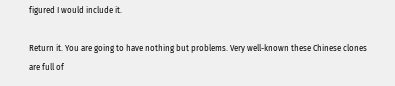figured I would include it.

Return it. You are going to have nothing but problems. Very well-known these Chinese clones are full of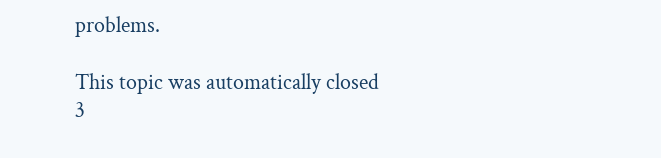problems.

This topic was automatically closed 3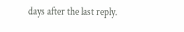days after the last reply.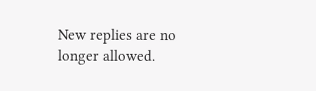New replies are no longer allowed.